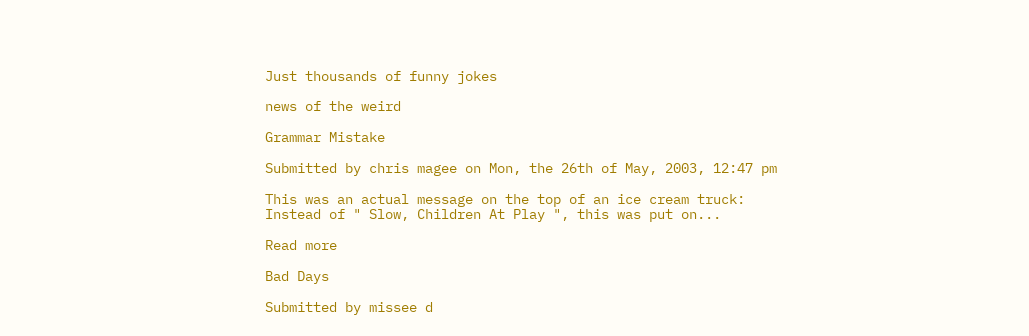Just thousands of funny jokes

news of the weird

Grammar Mistake

Submitted by chris magee on Mon, the 26th of May, 2003, 12:47 pm

This was an actual message on the top of an ice cream truck:
Instead of " Slow, Children At Play ", this was put on...

Read more

Bad Days

Submitted by missee d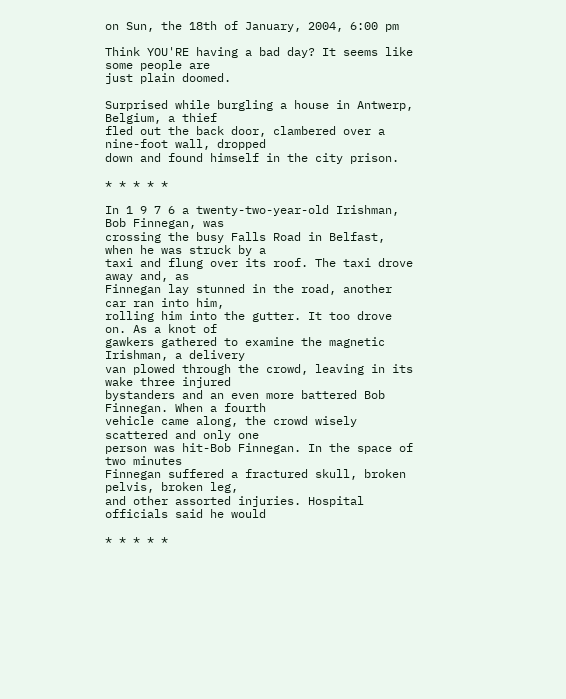on Sun, the 18th of January, 2004, 6:00 pm

Think YOU'RE having a bad day? It seems like some people are
just plain doomed.

Surprised while burgling a house in Antwerp, Belgium, a thief
fled out the back door, clambered over a nine-foot wall, dropped
down and found himself in the city prison.

* * * * *

In 1 9 7 6 a twenty-two-year-old Irishman, Bob Finnegan, was
crossing the busy Falls Road in Belfast, when he was struck by a
taxi and flung over its roof. The taxi drove away and, as
Finnegan lay stunned in the road, another car ran into him,
rolling him into the gutter. It too drove on. As a knot of
gawkers gathered to examine the magnetic Irishman, a delivery
van plowed through the crowd, leaving in its wake three injured
bystanders and an even more battered Bob Finnegan. When a fourth
vehicle came along, the crowd wisely scattered and only one
person was hit-Bob Finnegan. In the space of two minutes
Finnegan suffered a fractured skull, broken pelvis, broken leg,
and other assorted injuries. Hospital officials said he would

* * * * *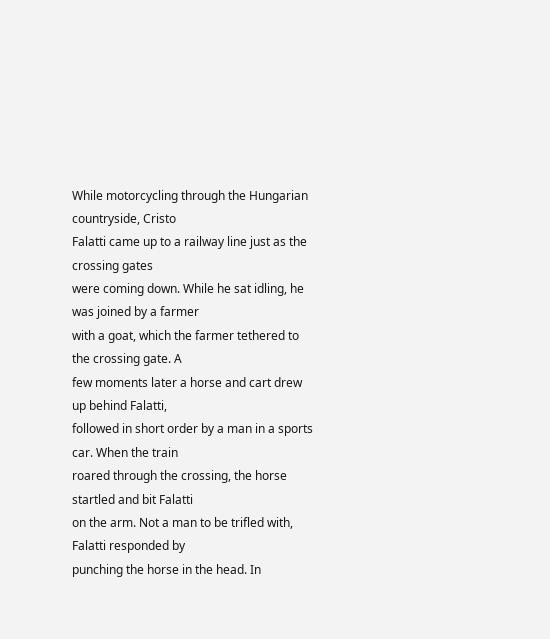While motorcycling through the Hungarian countryside, Cristo
Falatti came up to a railway line just as the crossing gates
were coming down. While he sat idling, he was joined by a farmer
with a goat, which the farmer tethered to the crossing gate. A
few moments later a horse and cart drew up behind Falatti,
followed in short order by a man in a sports car. When the train
roared through the crossing, the horse startled and bit Falatti
on the arm. Not a man to be trifled with, Falatti responded by
punching the horse in the head. In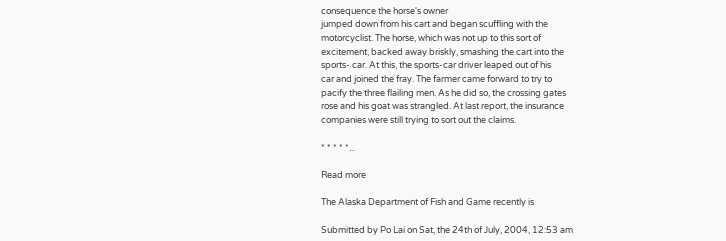consequence the horse's owner
jumped down from his cart and began scuffling with the
motorcyclist. The horse, which was not up to this sort of
excitement, backed away briskly, smashing the cart into the
sports- car. At this, the sports-car driver leaped out of his
car and joined the fray. The farmer came forward to try to
pacify the three flailing men. As he did so, the crossing gates
rose and his goat was strangled. At last report, the insurance
companies were still trying to sort out the claims.

* * * * *...

Read more

The Alaska Department of Fish and Game recently is

Submitted by Po Lai on Sat, the 24th of July, 2004, 12:53 am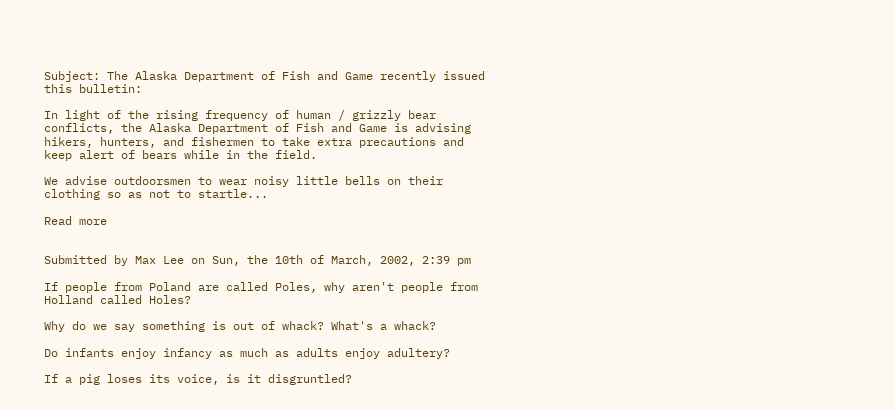Subject: The Alaska Department of Fish and Game recently issued
this bulletin:

In light of the rising frequency of human / grizzly bear
conflicts, the Alaska Department of Fish and Game is advising
hikers, hunters, and fishermen to take extra precautions and
keep alert of bears while in the field.

We advise outdoorsmen to wear noisy little bells on their
clothing so as not to startle...

Read more


Submitted by Max Lee on Sun, the 10th of March, 2002, 2:39 pm

If people from Poland are called Poles, why aren't people from
Holland called Holes?

Why do we say something is out of whack? What's a whack?

Do infants enjoy infancy as much as adults enjoy adultery?

If a pig loses its voice, is it disgruntled?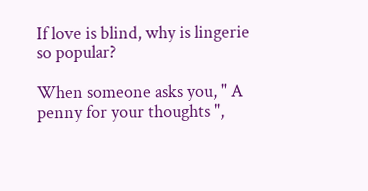If love is blind, why is lingerie so popular?

When someone asks you, " A penny for your thoughts ",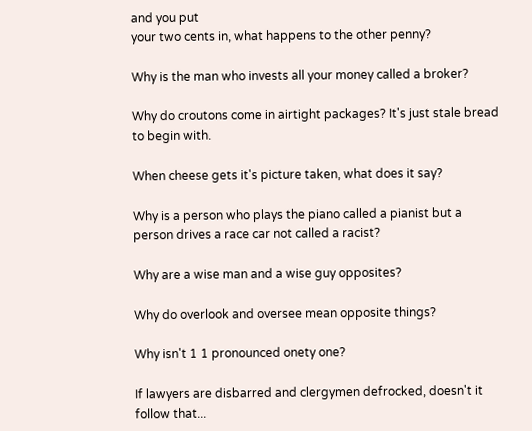and you put
your two cents in, what happens to the other penny?

Why is the man who invests all your money called a broker?

Why do croutons come in airtight packages? It's just stale bread
to begin with.

When cheese gets it's picture taken, what does it say?

Why is a person who plays the piano called a pianist but a
person drives a race car not called a racist?

Why are a wise man and a wise guy opposites?

Why do overlook and oversee mean opposite things?

Why isn't 1 1 pronounced onety one?

If lawyers are disbarred and clergymen defrocked, doesn't it
follow that...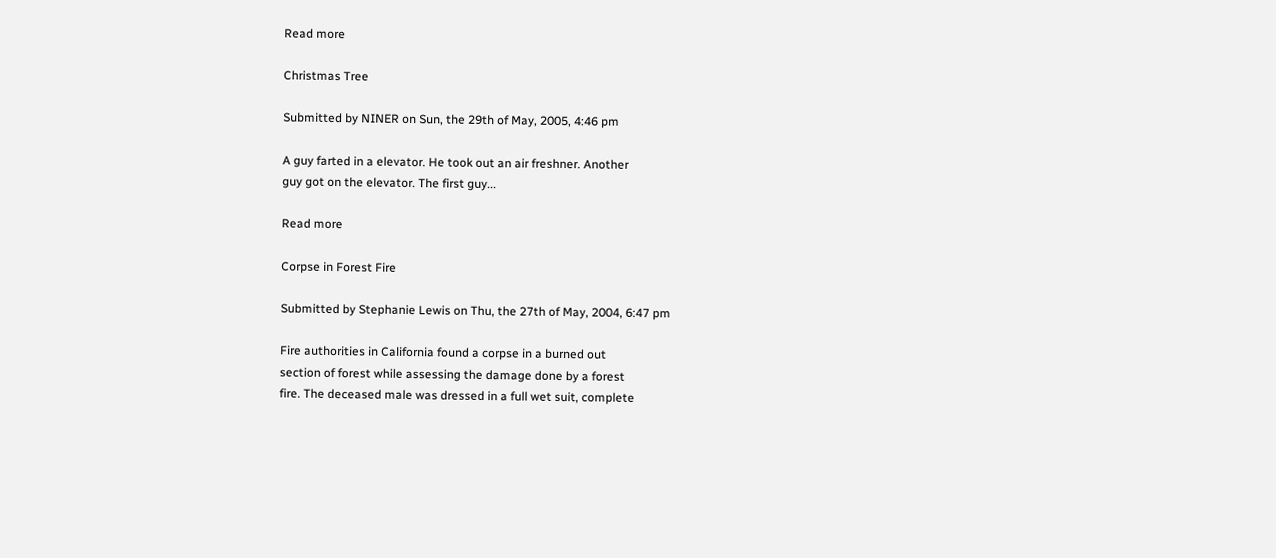Read more

Christmas Tree

Submitted by NINER on Sun, the 29th of May, 2005, 4:46 pm

A guy farted in a elevator. He took out an air freshner. Another
guy got on the elevator. The first guy...

Read more

Corpse in Forest Fire

Submitted by Stephanie Lewis on Thu, the 27th of May, 2004, 6:47 pm

Fire authorities in California found a corpse in a burned out
section of forest while assessing the damage done by a forest
fire. The deceased male was dressed in a full wet suit, complete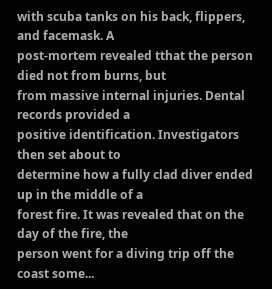with scuba tanks on his back, flippers, and facemask. A
post-mortem revealed tthat the person died not from burns, but
from massive internal injuries. Dental records provided a
positive identification. Investigators then set about to
determine how a fully clad diver ended up in the middle of a
forest fire. It was revealed that on the day of the fire, the
person went for a diving trip off the coast some...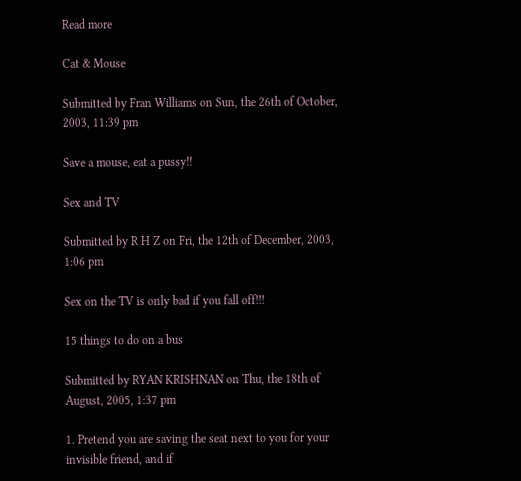Read more

Cat & Mouse

Submitted by Fran Williams on Sun, the 26th of October, 2003, 11:39 pm

Save a mouse, eat a pussy!!

Sex and TV

Submitted by R H Z on Fri, the 12th of December, 2003, 1:06 pm

Sex on the TV is only bad if you fall off!!!

15 things to do on a bus

Submitted by RYAN KRISHNAN on Thu, the 18th of August, 2005, 1:37 pm

1. Pretend you are saving the seat next to you for your
invisible friend, and if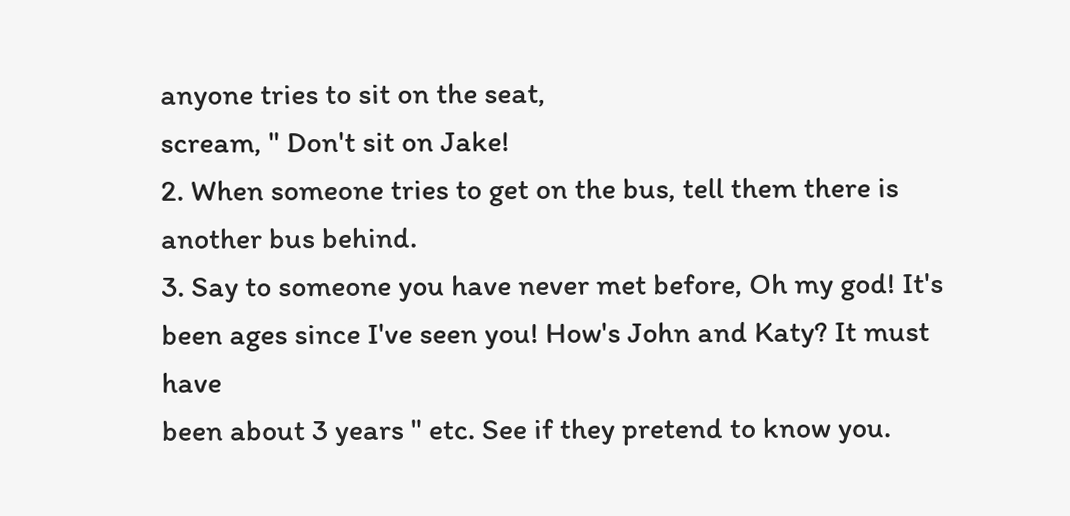anyone tries to sit on the seat,
scream, " Don't sit on Jake!
2. When someone tries to get on the bus, tell them there is
another bus behind.
3. Say to someone you have never met before, Oh my god! It's
been ages since I've seen you! How's John and Katy? It must have
been about 3 years " etc. See if they pretend to know you.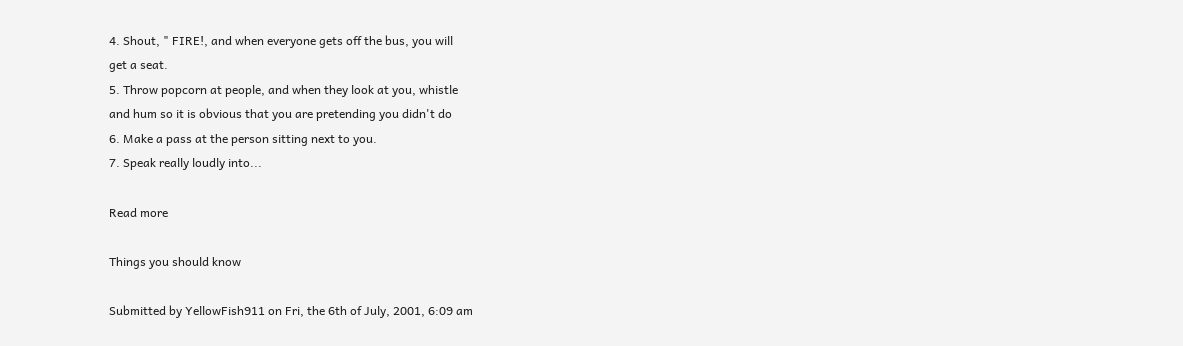4. Shout, " FIRE!, and when everyone gets off the bus, you will
get a seat.
5. Throw popcorn at people, and when they look at you, whistle
and hum so it is obvious that you are pretending you didn't do
6. Make a pass at the person sitting next to you.
7. Speak really loudly into...

Read more

Things you should know

Submitted by YellowFish911 on Fri, the 6th of July, 2001, 6:09 am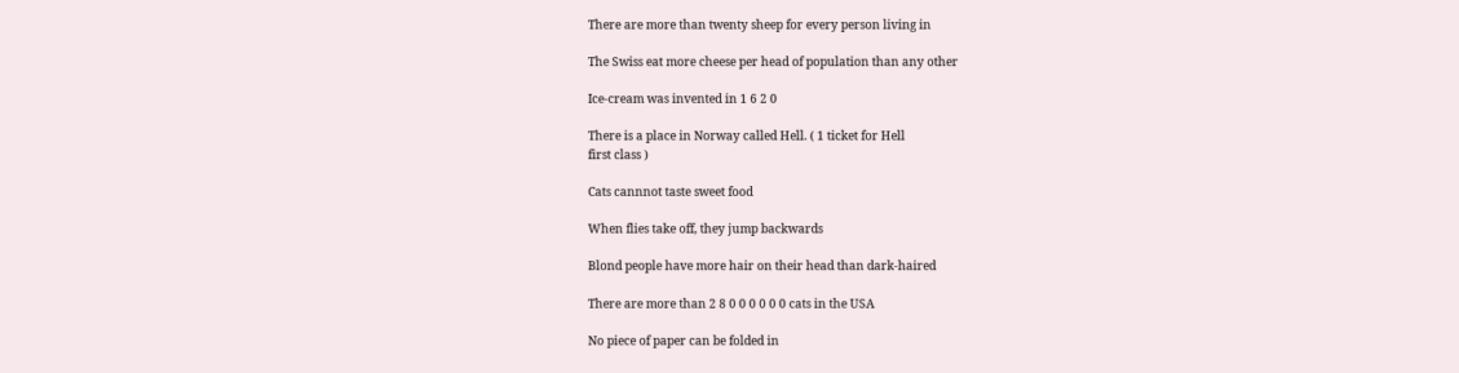There are more than twenty sheep for every person living in

The Swiss eat more cheese per head of population than any other

Ice-cream was invented in 1 6 2 0

There is a place in Norway called Hell. ( 1 ticket for Hell
first class )

Cats cannnot taste sweet food

When flies take off, they jump backwards

Blond people have more hair on their head than dark-haired

There are more than 2 8 0 0 0 0 0 0 cats in the USA

No piece of paper can be folded in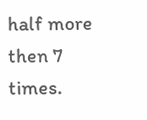half more then 7 times.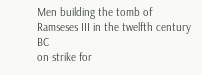Men building the tomb of Ramseses III in the twelfth century BC
on strike for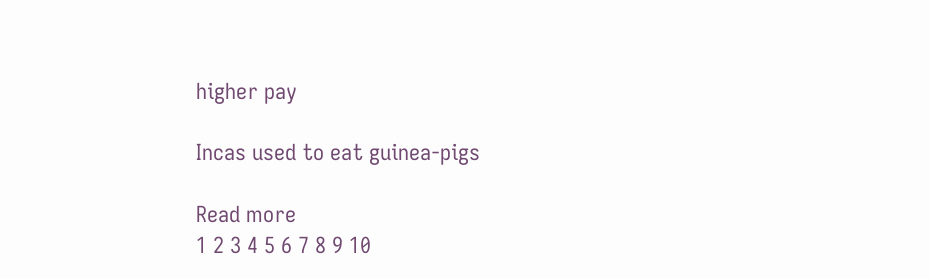higher pay

Incas used to eat guinea-pigs

Read more
1 2 3 4 5 6 7 8 9 10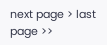next page > last page >>